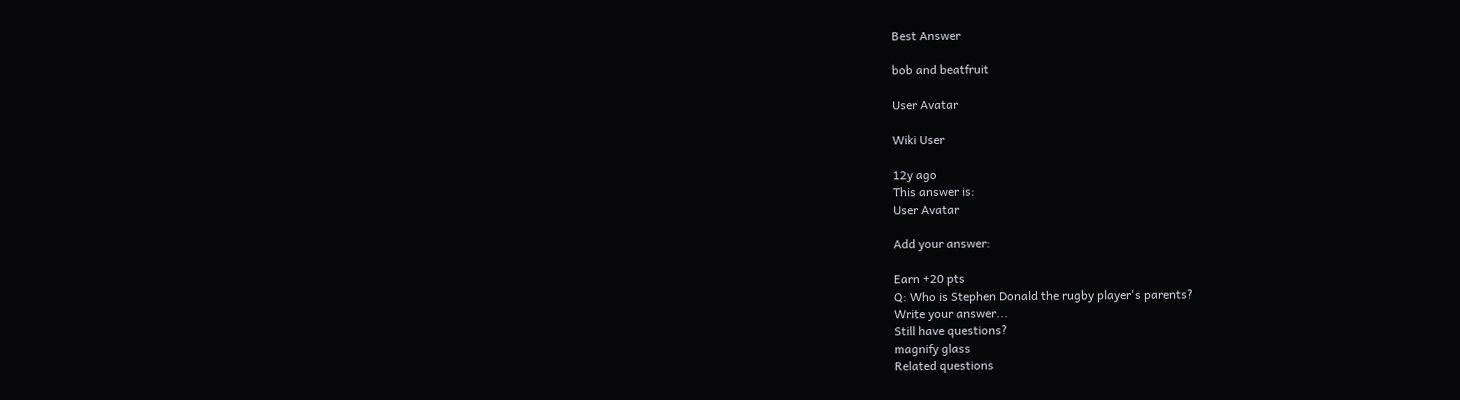Best Answer

bob and beatfruit

User Avatar

Wiki User

12y ago
This answer is:
User Avatar

Add your answer:

Earn +20 pts
Q: Who is Stephen Donald the rugby player's parents?
Write your answer...
Still have questions?
magnify glass
Related questions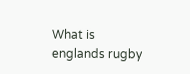What is englands rugby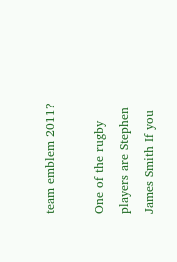team emblem 2011?

One of the rugby players are Stephen James Smith If you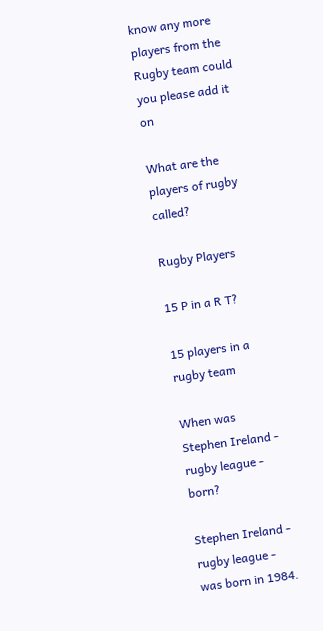know any more players from the Rugby team could you please add it on

What are the players of rugby called?

Rugby Players

15 P in a R T?

15 players in a rugby team

When was Stephen Ireland - rugby league - born?

Stephen Ireland - rugby league - was born in 1984.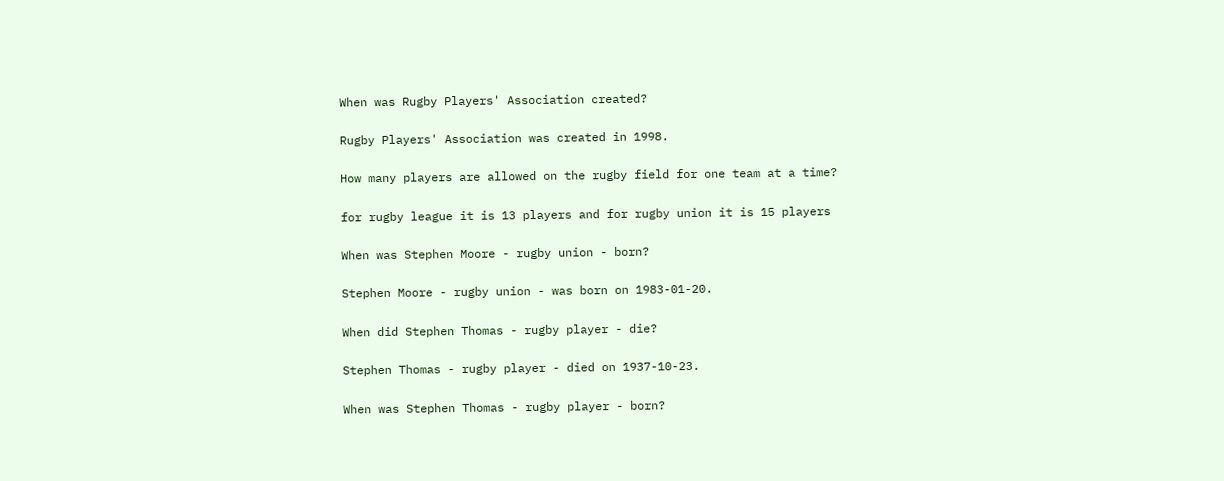When was Rugby Players' Association created?

Rugby Players' Association was created in 1998.

How many players are allowed on the rugby field for one team at a time?

for rugby league it is 13 players and for rugby union it is 15 players

When was Stephen Moore - rugby union - born?

Stephen Moore - rugby union - was born on 1983-01-20.

When did Stephen Thomas - rugby player - die?

Stephen Thomas - rugby player - died on 1937-10-23.

When was Stephen Thomas - rugby player - born?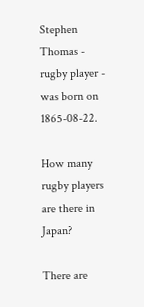Stephen Thomas - rugby player - was born on 1865-08-22.

How many rugby players are there in Japan?

There are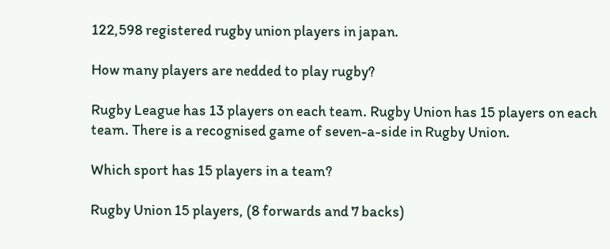122,598 registered rugby union players in japan.

How many players are nedded to play rugby?

Rugby League has 13 players on each team. Rugby Union has 15 players on each team. There is a recognised game of seven-a-side in Rugby Union.

Which sport has 15 players in a team?

Rugby Union 15 players, (8 forwards and 7 backs)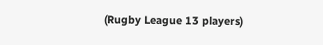(Rugby League 13 players)